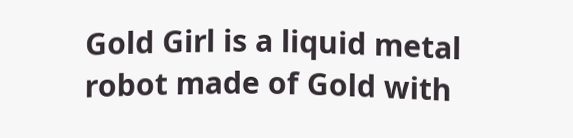Gold Girl is a liquid metal robot made of Gold with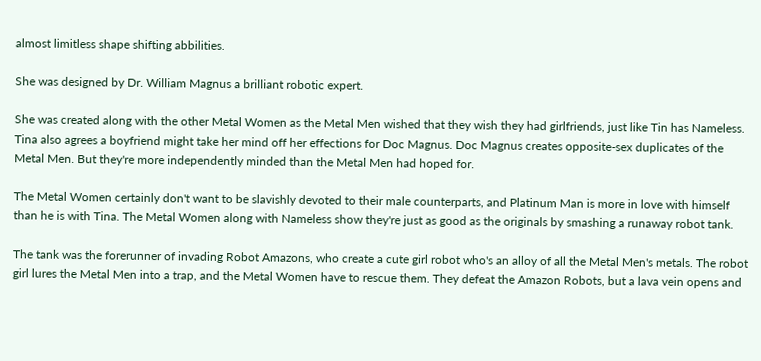almost limitless shape shifting abbilities.

She was designed by Dr. William Magnus a brilliant robotic expert.

She was created along with the other Metal Women as the Metal Men wished that they wish they had girlfriends, just like Tin has Nameless. Tina also agrees a boyfriend might take her mind off her effections for Doc Magnus. Doc Magnus creates opposite-sex duplicates of the Metal Men. But they're more independently minded than the Metal Men had hoped for.

The Metal Women certainly don't want to be slavishly devoted to their male counterparts, and Platinum Man is more in love with himself than he is with Tina. The Metal Women along with Nameless show they're just as good as the originals by smashing a runaway robot tank.

The tank was the forerunner of invading Robot Amazons, who create a cute girl robot who's an alloy of all the Metal Men's metals. The robot girl lures the Metal Men into a trap, and the Metal Women have to rescue them. They defeat the Amazon Robots, but a lava vein opens and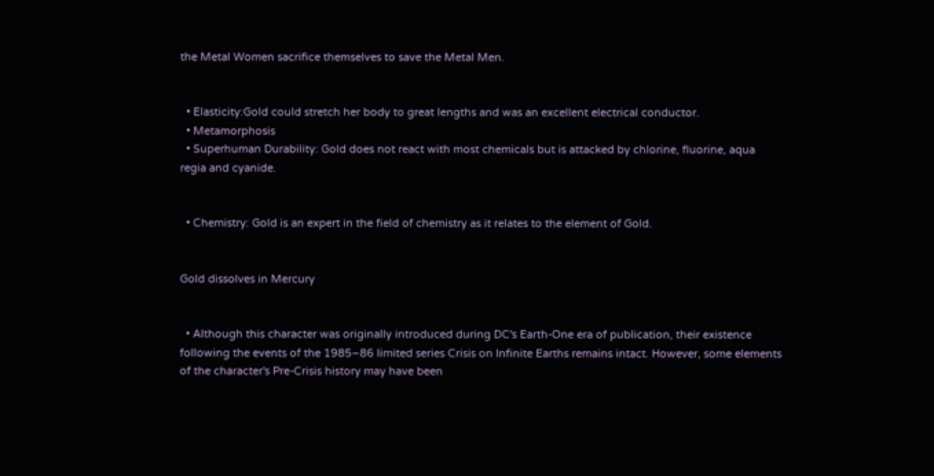the Metal Women sacrifice themselves to save the Metal Men.


  • Elasticity:Gold could stretch her body to great lengths and was an excellent electrical conductor.
  • Metamorphosis
  • Superhuman Durability: Gold does not react with most chemicals but is attacked by chlorine, fluorine, aqua regia and cyanide.


  • Chemistry: Gold is an expert in the field of chemistry as it relates to the element of Gold.


Gold dissolves in Mercury


  • Although this character was originally introduced during DC's Earth-One era of publication, their existence following the events of the 1985–86 limited series Crisis on Infinite Earths remains intact. However, some elements of the character's Pre-Crisis history may have been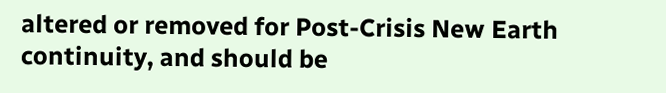altered or removed for Post-Crisis New Earth continuity, and should be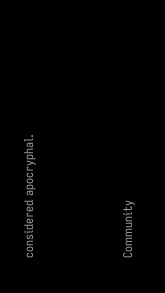considered apocryphal.



Community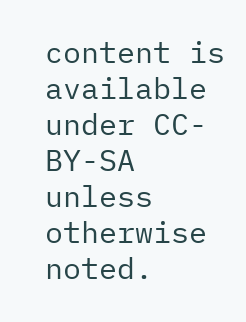content is available under CC-BY-SA unless otherwise noted.